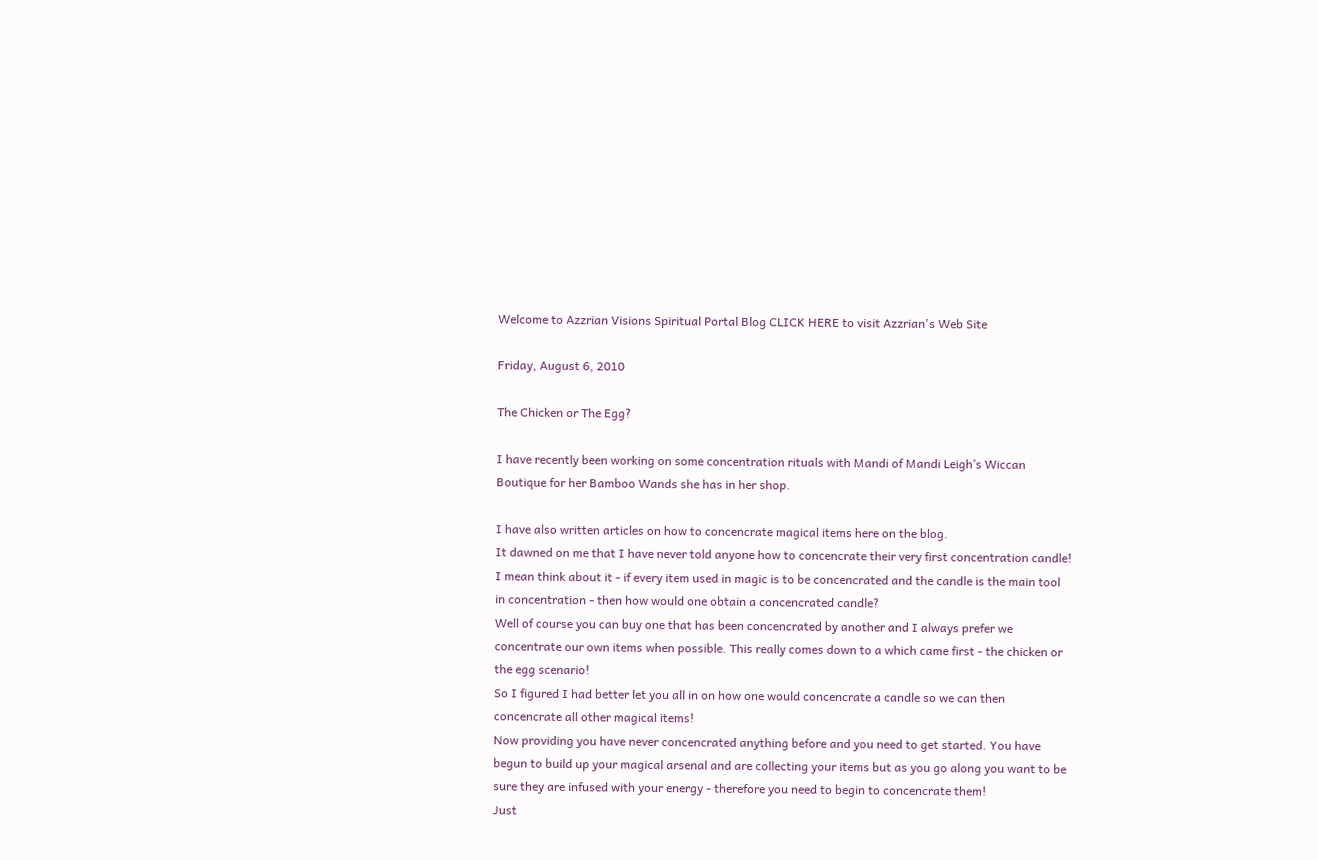Welcome to Azzrian Visions Spiritual Portal Blog CLICK HERE to visit Azzrian's Web Site

Friday, August 6, 2010

The Chicken or The Egg?

I have recently been working on some concentration rituals with Mandi of Mandi Leigh’s Wiccan Boutique for her Bamboo Wands she has in her shop.

I have also written articles on how to concencrate magical items here on the blog.
It dawned on me that I have never told anyone how to concencrate their very first concentration candle!
I mean think about it - if every item used in magic is to be concencrated and the candle is the main tool in concentration - then how would one obtain a concencrated candle?
Well of course you can buy one that has been concencrated by another and I always prefer we concentrate our own items when possible. This really comes down to a which came first - the chicken or the egg scenario!
So I figured I had better let you all in on how one would concencrate a candle so we can then concencrate all other magical items!
Now providing you have never concencrated anything before and you need to get started. You have begun to build up your magical arsenal and are collecting your items but as you go along you want to be sure they are infused with your energy - therefore you need to begin to concencrate them!
Just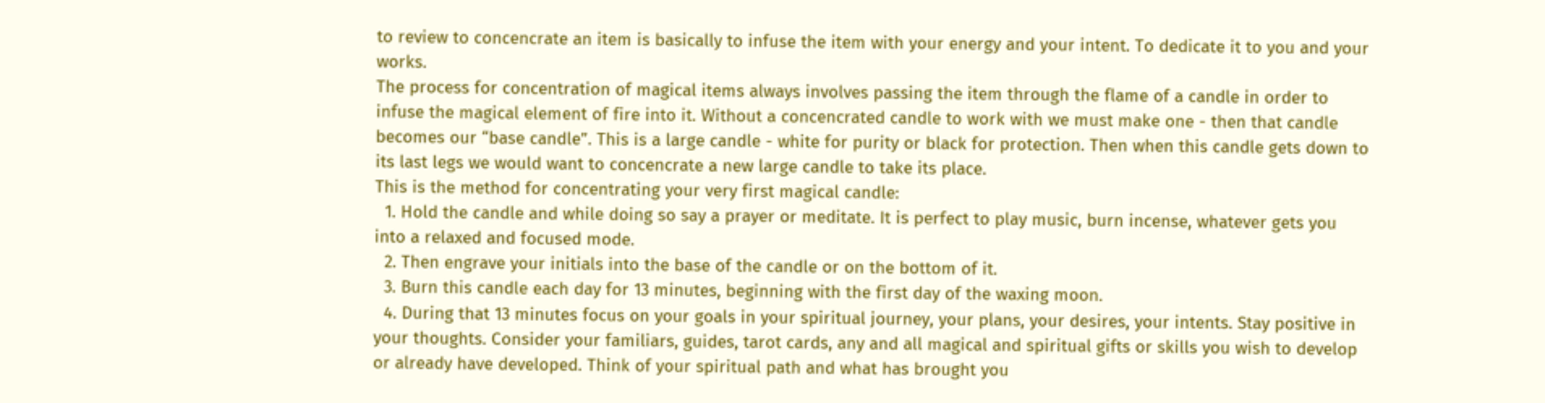to review to concencrate an item is basically to infuse the item with your energy and your intent. To dedicate it to you and your works.
The process for concentration of magical items always involves passing the item through the flame of a candle in order to infuse the magical element of fire into it. Without a concencrated candle to work with we must make one - then that candle becomes our “base candle”. This is a large candle - white for purity or black for protection. Then when this candle gets down to its last legs we would want to concencrate a new large candle to take its place.
This is the method for concentrating your very first magical candle:
  1. Hold the candle and while doing so say a prayer or meditate. It is perfect to play music, burn incense, whatever gets you into a relaxed and focused mode.
  2. Then engrave your initials into the base of the candle or on the bottom of it.
  3. Burn this candle each day for 13 minutes, beginning with the first day of the waxing moon.
  4. During that 13 minutes focus on your goals in your spiritual journey, your plans, your desires, your intents. Stay positive in your thoughts. Consider your familiars, guides, tarot cards, any and all magical and spiritual gifts or skills you wish to develop or already have developed. Think of your spiritual path and what has brought you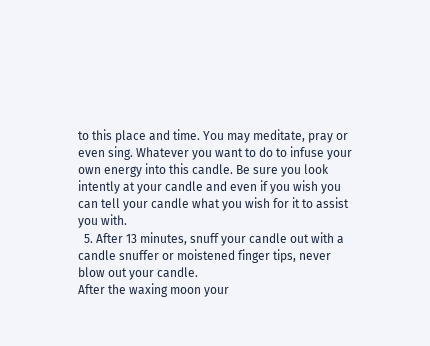to this place and time. You may meditate, pray or even sing. Whatever you want to do to infuse your own energy into this candle. Be sure you look intently at your candle and even if you wish you can tell your candle what you wish for it to assist you with.
  5. After 13 minutes, snuff your candle out with a candle snuffer or moistened finger tips, never blow out your candle.
After the waxing moon your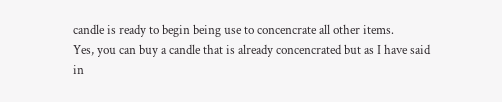candle is ready to begin being use to concencrate all other items.
Yes, you can buy a candle that is already concencrated but as I have said in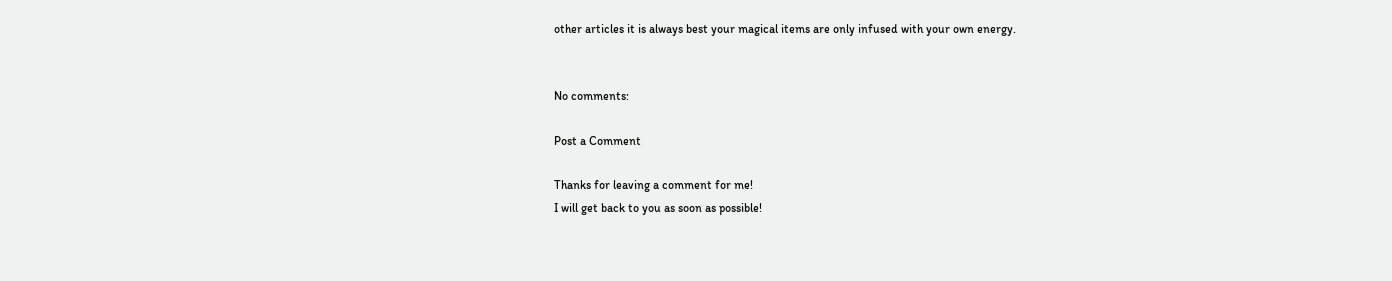other articles it is always best your magical items are only infused with your own energy.


No comments:

Post a Comment

Thanks for leaving a comment for me!
I will get back to you as soon as possible!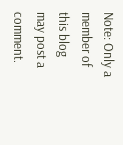Note: Only a member of this blog may post a comment.